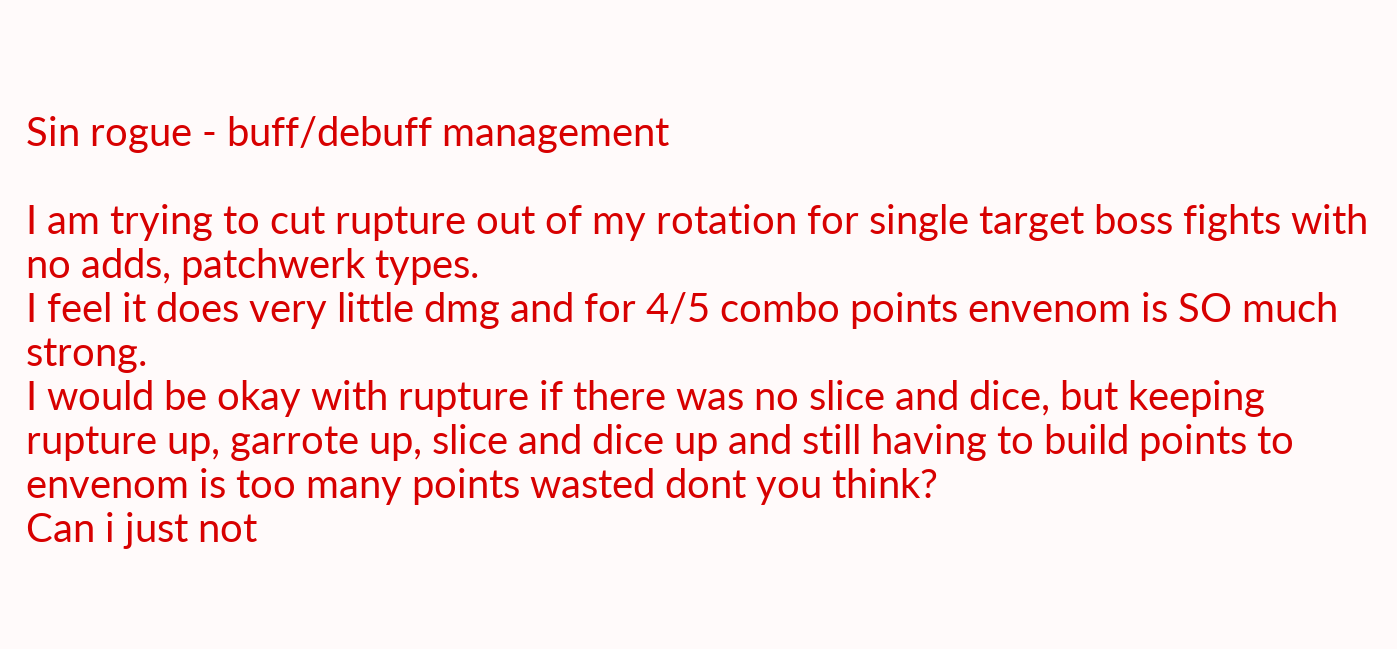Sin rogue - buff/debuff management

I am trying to cut rupture out of my rotation for single target boss fights with no adds, patchwerk types.
I feel it does very little dmg and for 4/5 combo points envenom is SO much strong.
I would be okay with rupture if there was no slice and dice, but keeping rupture up, garrote up, slice and dice up and still having to build points to envenom is too many points wasted dont you think?
Can i just not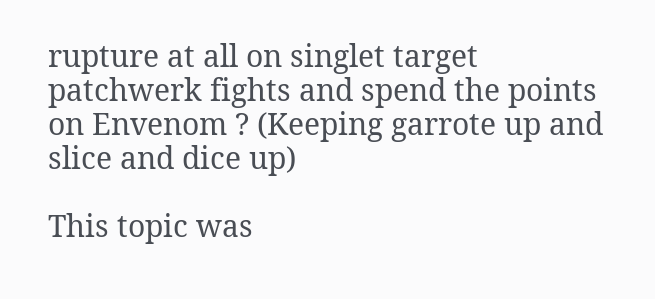rupture at all on singlet target patchwerk fights and spend the points on Envenom ? (Keeping garrote up and slice and dice up)

This topic was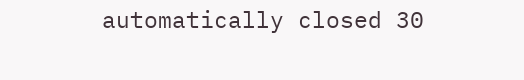automatically closed 30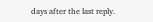days after the last reply.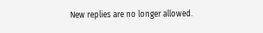New replies are no longer allowed.